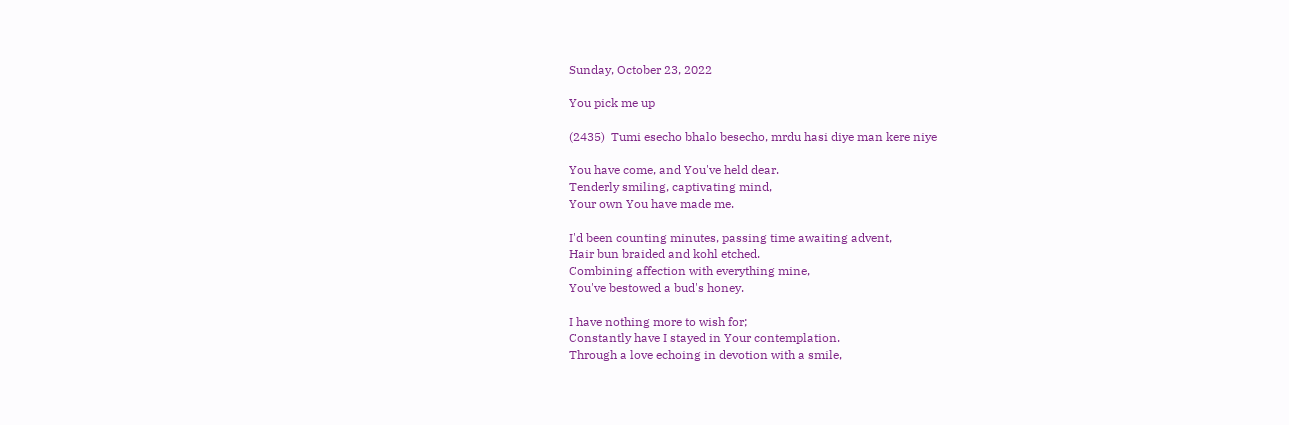Sunday, October 23, 2022

You pick me up

(2435)  Tumi esecho bhalo besecho, mrdu hasi diye man kere niye

You have come, and You've held dear.
Tenderly smiling, captivating mind,
Your own You have made me.

I'd been counting minutes, passing time awaiting advent,
Hair bun braided and kohl etched.
Combining affection with everything mine,
You've bestowed a bud's honey.

I have nothing more to wish for;
Constantly have I stayed in Your contemplation.
Through a love echoing in devotion with a smile,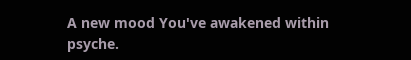A new mood You've awakened within psyche.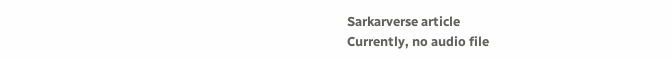Sarkarverse article
Currently, no audio file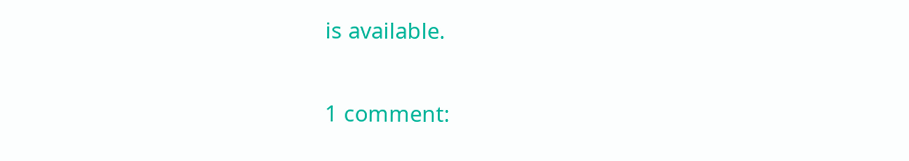is available.

1 comment: